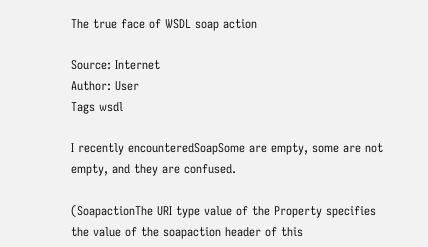The true face of WSDL soap action

Source: Internet
Author: User
Tags wsdl

I recently encounteredSoapSome are empty, some are not empty, and they are confused.

(SoapactionThe URI type value of the Property specifies the value of the soapaction header of this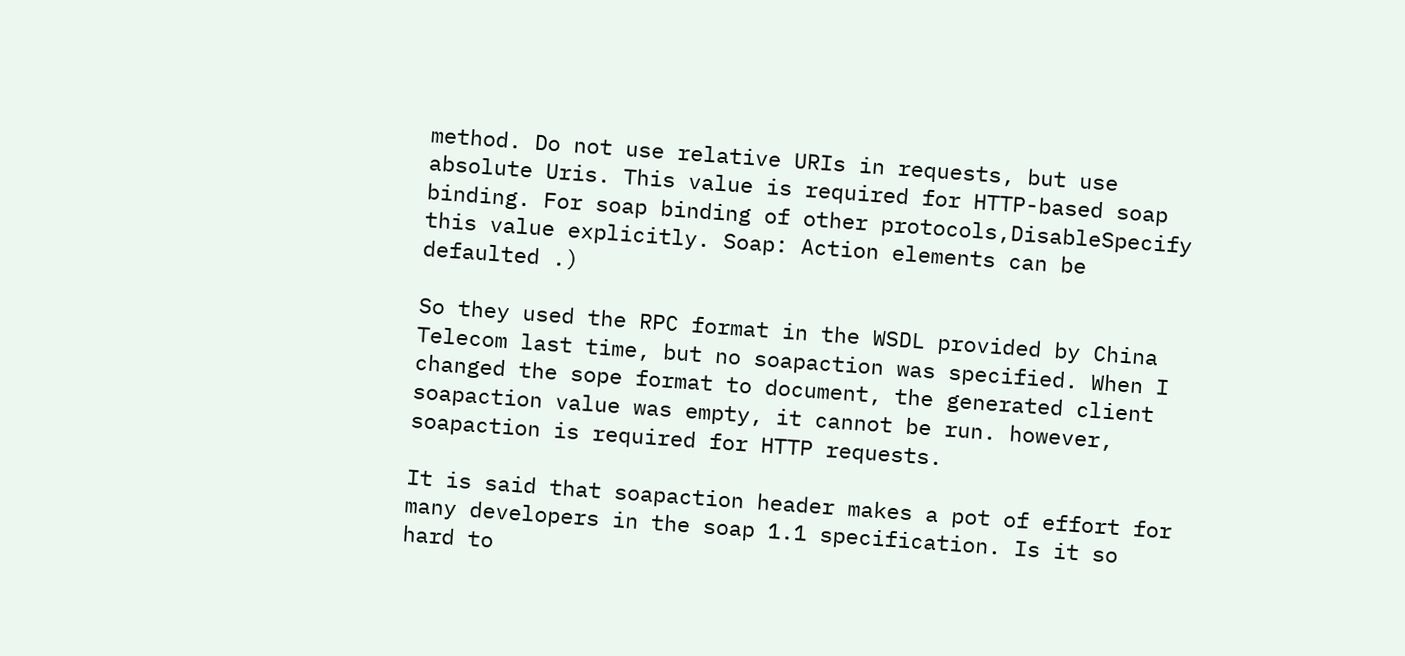method. Do not use relative URIs in requests, but use absolute Uris. This value is required for HTTP-based soap binding. For soap binding of other protocols,DisableSpecify this value explicitly. Soap: Action elements can be defaulted .)

So they used the RPC format in the WSDL provided by China Telecom last time, but no soapaction was specified. When I changed the sope format to document, the generated client soapaction value was empty, it cannot be run. however, soapaction is required for HTTP requests.

It is said that soapaction header makes a pot of effort for many developers in the soap 1.1 specification. Is it so hard to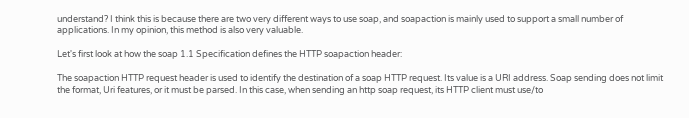understand? I think this is because there are two very different ways to use soap, and soapaction is mainly used to support a small number of applications. In my opinion, this method is also very valuable.

Let's first look at how the soap 1.1 Specification defines the HTTP soapaction header:

The soapaction HTTP request header is used to identify the destination of a soap HTTP request. Its value is a URI address. Soap sending does not limit the format, Uri features, or it must be parsed. In this case, when sending an http soap request, its HTTP client must use/to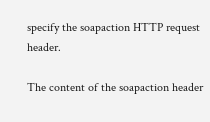specify the soapaction HTTP request header.

The content of the soapaction header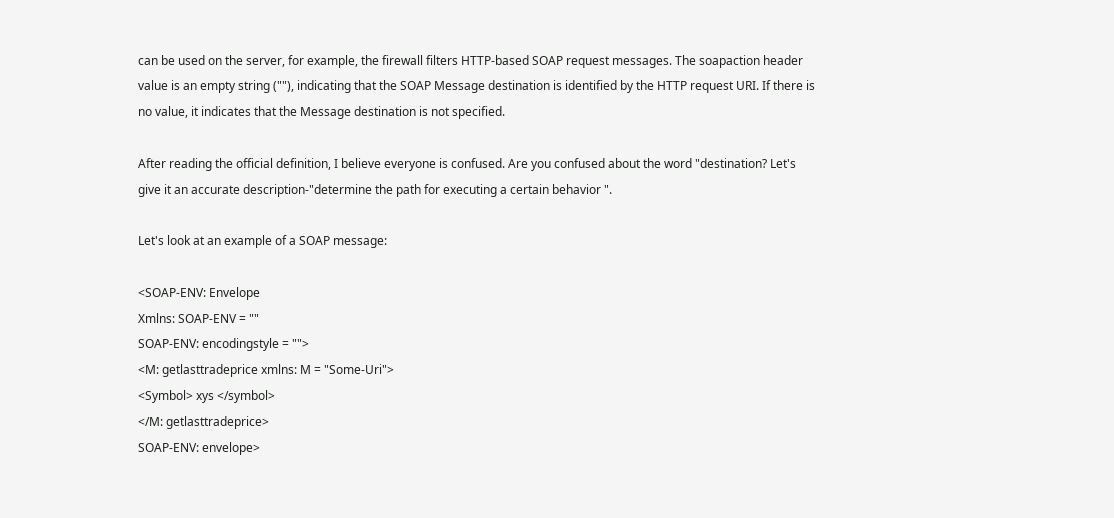can be used on the server, for example, the firewall filters HTTP-based SOAP request messages. The soapaction header value is an empty string (""), indicating that the SOAP Message destination is identified by the HTTP request URI. If there is no value, it indicates that the Message destination is not specified.

After reading the official definition, I believe everyone is confused. Are you confused about the word "destination? Let's give it an accurate description-"determine the path for executing a certain behavior ".

Let's look at an example of a SOAP message:

<SOAP-ENV: Envelope
Xmlns: SOAP-ENV = ""
SOAP-ENV: encodingstyle = "">
<M: getlasttradeprice xmlns: M = "Some-Uri">
<Symbol> xys </symbol>
</M: getlasttradeprice>
SOAP-ENV: envelope>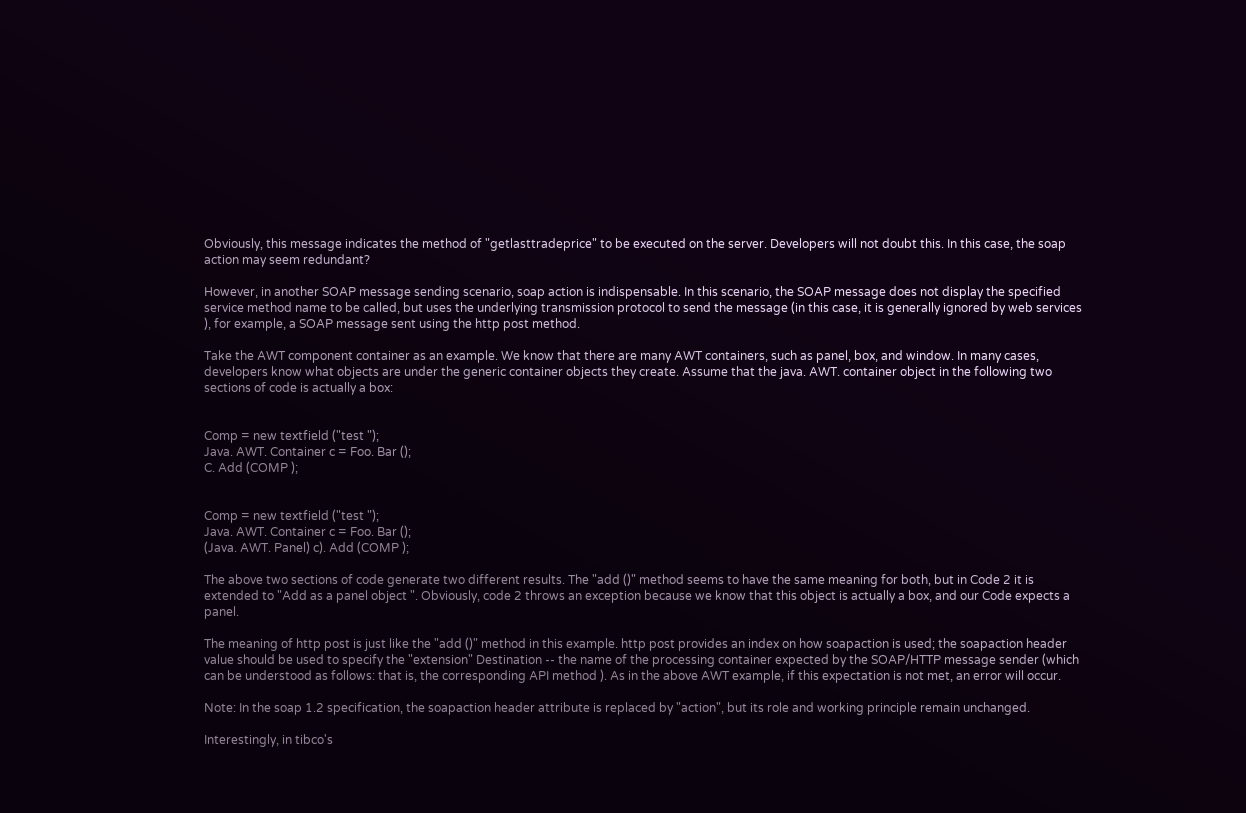Obviously, this message indicates the method of "getlasttradeprice" to be executed on the server. Developers will not doubt this. In this case, the soap action may seem redundant?

However, in another SOAP message sending scenario, soap action is indispensable. In this scenario, the SOAP message does not display the specified service method name to be called, but uses the underlying transmission protocol to send the message (in this case, it is generally ignored by web services ), for example, a SOAP message sent using the http post method.

Take the AWT component container as an example. We know that there are many AWT containers, such as panel, box, and window. In many cases, developers know what objects are under the generic container objects they create. Assume that the java. AWT. container object in the following two sections of code is actually a box:


Comp = new textfield ("test ");
Java. AWT. Container c = Foo. Bar ();
C. Add (COMP );


Comp = new textfield ("test ");
Java. AWT. Container c = Foo. Bar ();
(Java. AWT. Panel) c). Add (COMP );

The above two sections of code generate two different results. The "add ()" method seems to have the same meaning for both, but in Code 2 it is extended to "Add as a panel object ". Obviously, code 2 throws an exception because we know that this object is actually a box, and our Code expects a panel.

The meaning of http post is just like the "add ()" method in this example. http post provides an index on how soapaction is used; the soapaction header value should be used to specify the "extension" Destination -- the name of the processing container expected by the SOAP/HTTP message sender (which can be understood as follows: that is, the corresponding API method ). As in the above AWT example, if this expectation is not met, an error will occur.

Note: In the soap 1.2 specification, the soapaction header attribute is replaced by "action", but its role and working principle remain unchanged.

Interestingly, in tibco's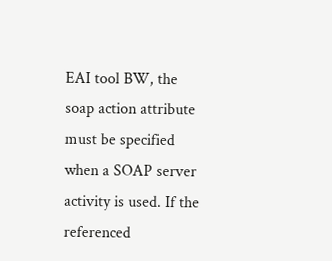EAI tool BW, the soap action attribute must be specified when a SOAP server activity is used. If the referenced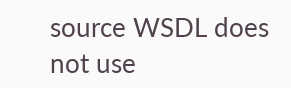source WSDL does not use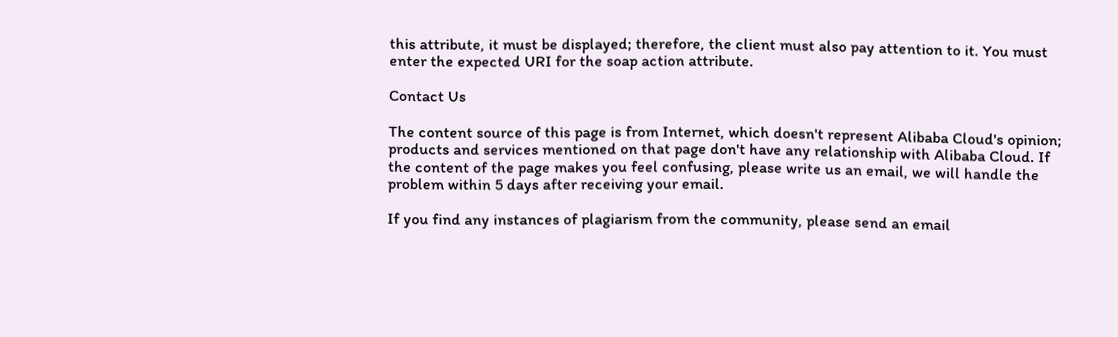this attribute, it must be displayed; therefore, the client must also pay attention to it. You must enter the expected URI for the soap action attribute.

Contact Us

The content source of this page is from Internet, which doesn't represent Alibaba Cloud's opinion; products and services mentioned on that page don't have any relationship with Alibaba Cloud. If the content of the page makes you feel confusing, please write us an email, we will handle the problem within 5 days after receiving your email.

If you find any instances of plagiarism from the community, please send an email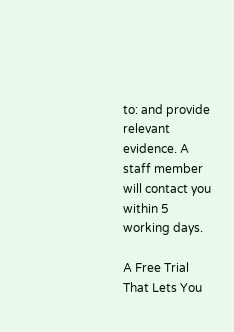to: and provide relevant evidence. A staff member will contact you within 5 working days.

A Free Trial That Lets You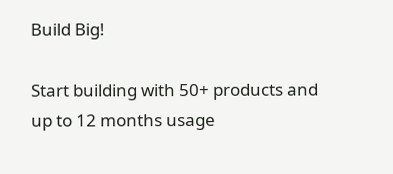Build Big!

Start building with 50+ products and up to 12 months usage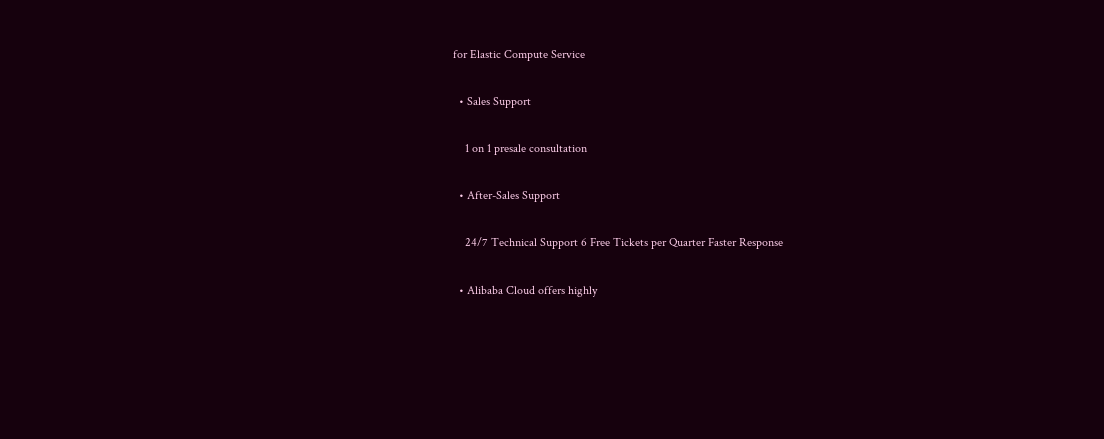for Elastic Compute Service

  • Sales Support

    1 on 1 presale consultation

  • After-Sales Support

    24/7 Technical Support 6 Free Tickets per Quarter Faster Response

  • Alibaba Cloud offers highly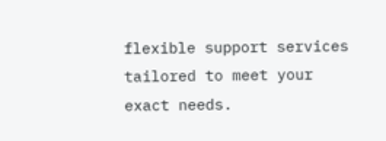flexible support services tailored to meet your exact needs.